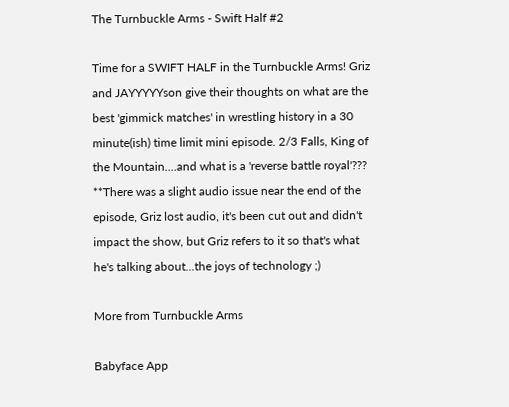The Turnbuckle Arms - Swift Half #2

Time for a SWIFT HALF in the Turnbuckle Arms! Griz and JAYYYYYson give their thoughts on what are the best 'gimmick matches' in wrestling history in a 30 minute(ish) time limit mini episode. 2/3 Falls, King of the Mountain....and what is a 'reverse battle royal'??? **There was a slight audio issue near the end of the episode, Griz lost audio, it's been cut out and didn't impact the show, but Griz refers to it so that's what he's talking about...the joys of technology ;)

More from Turnbuckle Arms

Babyface App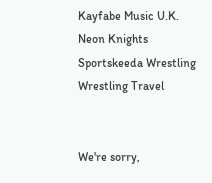Kayfabe Music U.K.
Neon Knights
Sportskeeda Wrestling
Wrestling Travel


We're sorry,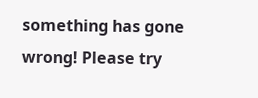something has gone wrong! Please try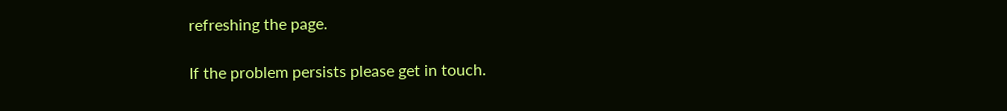refreshing the page.

If the problem persists please get in touch.